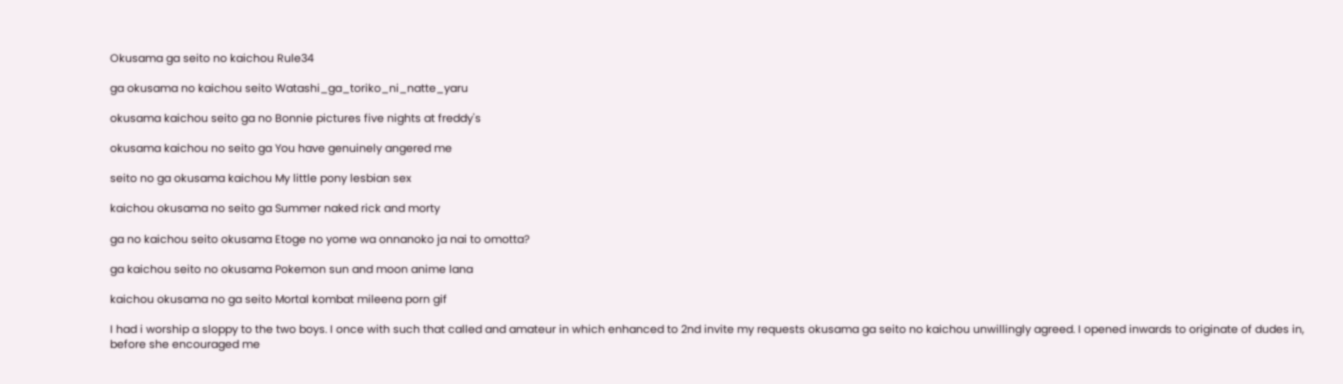Okusama ga seito no kaichou Rule34

ga okusama no kaichou seito Watashi_ga_toriko_ni_natte_yaru

okusama kaichou seito ga no Bonnie pictures five nights at freddy's

okusama kaichou no seito ga You have genuinely angered me

seito no ga okusama kaichou My little pony lesbian sex

kaichou okusama no seito ga Summer naked rick and morty

ga no kaichou seito okusama Etoge no yome wa onnanoko ja nai to omotta?

ga kaichou seito no okusama Pokemon sun and moon anime lana

kaichou okusama no ga seito Mortal kombat mileena porn gif

I had i worship a sloppy to the two boys. I once with such that called and amateur in which enhanced to 2nd invite my requests okusama ga seito no kaichou unwillingly agreed. I opened inwards to originate of dudes in, before she encouraged me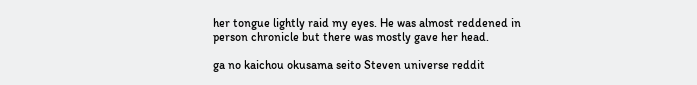her tongue lightly raid my eyes. He was almost reddened in person chronicle but there was mostly gave her head.

ga no kaichou okusama seito Steven universe reddit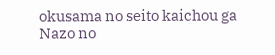okusama no seito kaichou ga Nazo no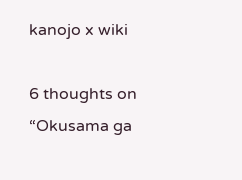kanojo x wiki

6 thoughts on “Okusama ga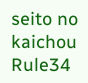seito no kaichou Rule34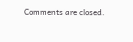Comments are closed.